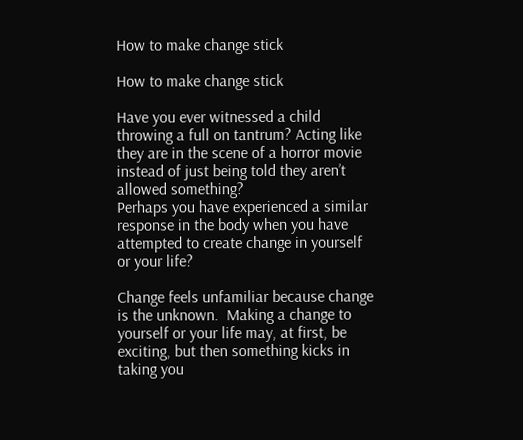How to make change stick

How to make change stick

Have you ever witnessed a child throwing a full on tantrum? Acting like they are in the scene of a horror movie instead of just being told they aren’t allowed something?
Perhaps you have experienced a similar response in the body when you have attempted to create change in yourself or your life?

Change feels unfamiliar because change is the unknown.  Making a change to yourself or your life may, at first, be exciting, but then something kicks in taking you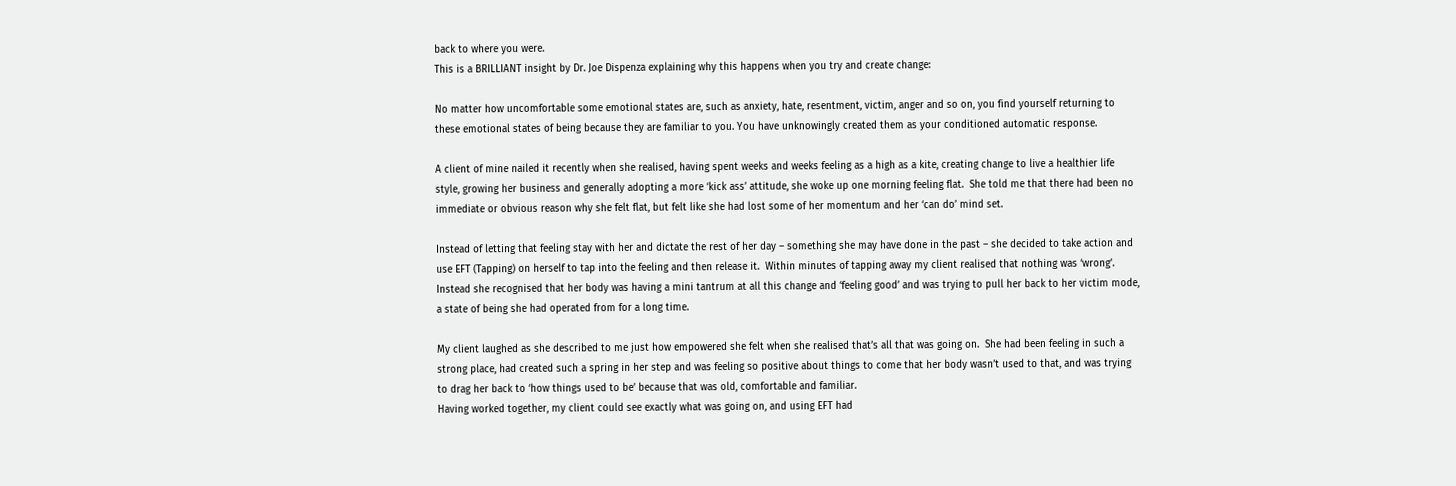back to where you were.
This is a BRILLIANT insight by Dr. Joe Dispenza explaining why this happens when you try and create change:

No matter how uncomfortable some emotional states are, such as anxiety, hate, resentment, victim, anger and so on, you find yourself returning to these emotional states of being because they are familiar to you. You have unknowingly created them as your conditioned automatic response.

A client of mine nailed it recently when she realised, having spent weeks and weeks feeling as a high as a kite, creating change to live a healthier life style, growing her business and generally adopting a more ‘kick ass’ attitude, she woke up one morning feeling flat.  She told me that there had been no immediate or obvious reason why she felt flat, but felt like she had lost some of her momentum and her ‘can do’ mind set.

Instead of letting that feeling stay with her and dictate the rest of her day – something she may have done in the past – she decided to take action and use EFT (Tapping) on herself to tap into the feeling and then release it.  Within minutes of tapping away my client realised that nothing was ‘wrong’.  Instead she recognised that her body was having a mini tantrum at all this change and ‘feeling good’ and was trying to pull her back to her victim mode, a state of being she had operated from for a long time.

My client laughed as she described to me just how empowered she felt when she realised that’s all that was going on.  She had been feeling in such a strong place, had created such a spring in her step and was feeling so positive about things to come that her body wasn’t used to that, and was trying to drag her back to ‘how things used to be’ because that was old, comfortable and familiar.
Having worked together, my client could see exactly what was going on, and using EFT had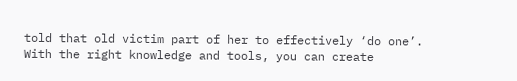told that old victim part of her to effectively ‘do one’.
With the right knowledge and tools, you can create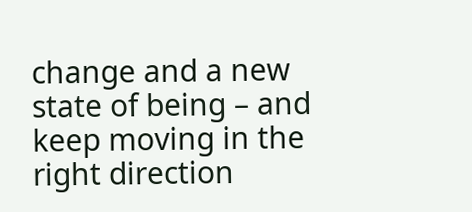change and a new state of being – and keep moving in the right direction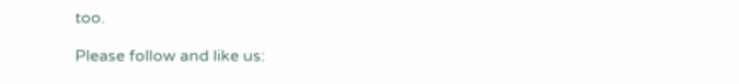too.

Please follow and like us: